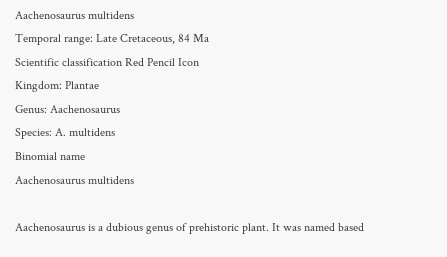Aachenosaurus multidens
Temporal range: Late Cretaceous, 84 Ma
Scientific classification Red Pencil Icon
Kingdom: Plantae
Genus: Aachenosaurus
Species: A. multidens
Binomial name
Aachenosaurus multidens

Aachenosaurus is a dubious genus of prehistoric plant. It was named based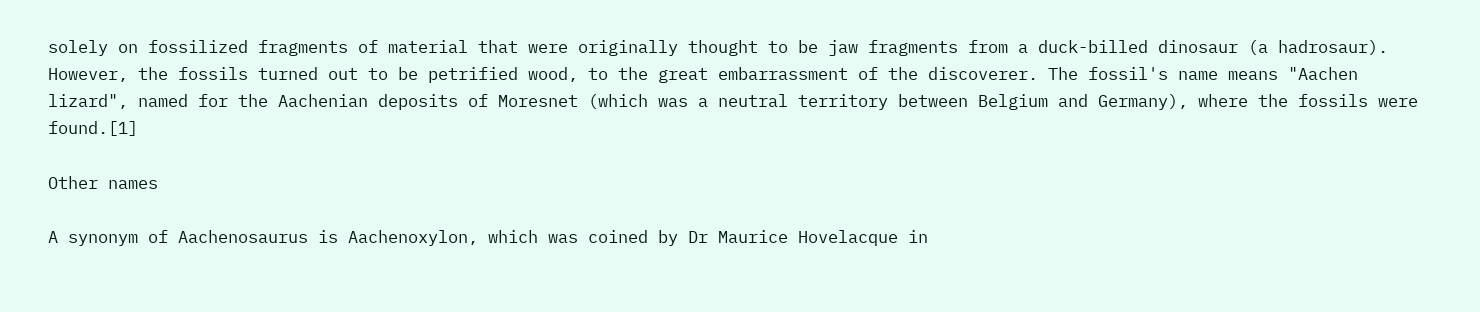solely on fossilized fragments of material that were originally thought to be jaw fragments from a duck-billed dinosaur (a hadrosaur). However, the fossils turned out to be petrified wood, to the great embarrassment of the discoverer. The fossil's name means "Aachen lizard", named for the Aachenian deposits of Moresnet (which was a neutral territory between Belgium and Germany), where the fossils were found.[1]

Other names

A synonym of Aachenosaurus is Aachenoxylon, which was coined by Dr Maurice Hovelacque in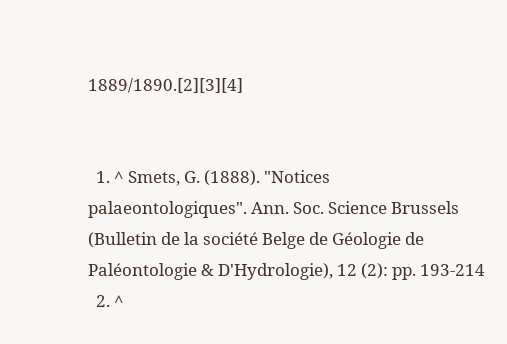1889/1890.[2][3][4]


  1. ^ Smets, G. (1888). "Notices palaeontologiques". Ann. Soc. Science Brussels (Bulletin de la société Belge de Géologie de Paléontologie & D'Hydrologie), 12 (2): pp. 193-214
  2. ^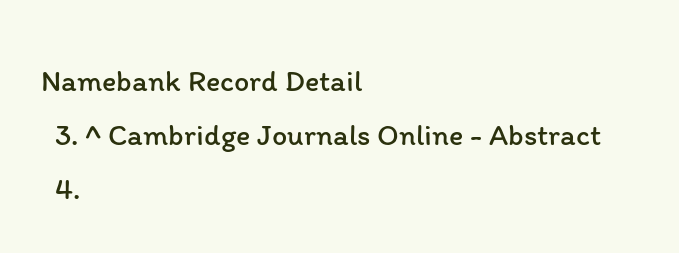Namebank Record Detail
  3. ^ Cambridge Journals Online - Abstract
  4.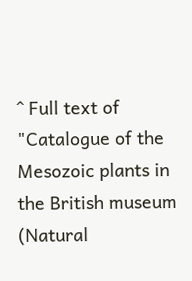^ Full text of "Catalogue of the Mesozoic plants in the British museum (Natural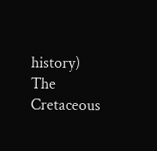history) The Cretaceous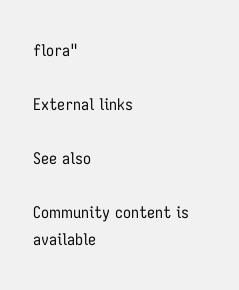flora"

External links

See also

Community content is available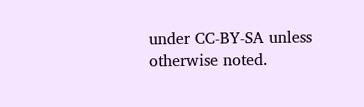under CC-BY-SA unless otherwise noted.